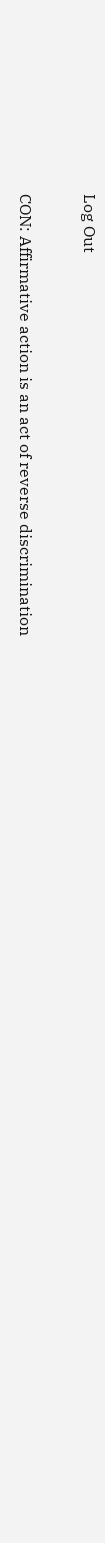Log Out

CON: Affirmative action is an act of reverse discrimination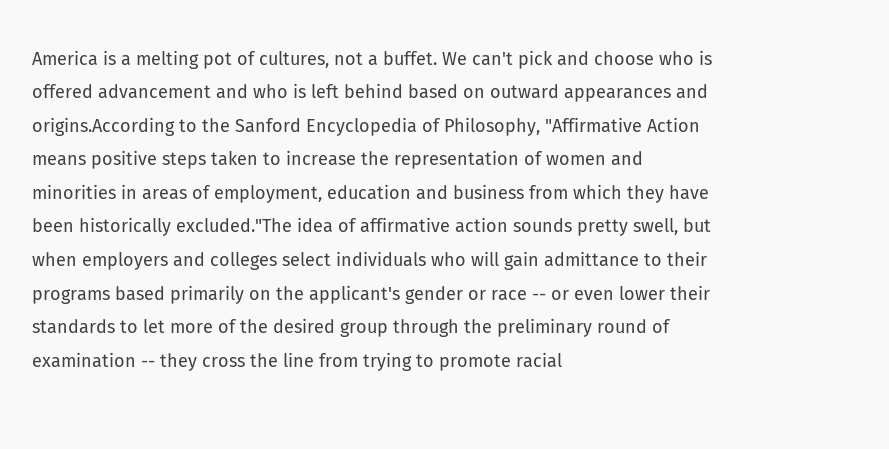America is a melting pot of cultures, not a buffet. We can't pick and choose who is offered advancement and who is left behind based on outward appearances and origins.According to the Sanford Encyclopedia of Philosophy, "Affirmative Action means positive steps taken to increase the representation of women and minorities in areas of employment, education and business from which they have been historically excluded."The idea of affirmative action sounds pretty swell, but when employers and colleges select individuals who will gain admittance to their programs based primarily on the applicant's gender or race -- or even lower their standards to let more of the desired group through the preliminary round of examination -- they cross the line from trying to promote racial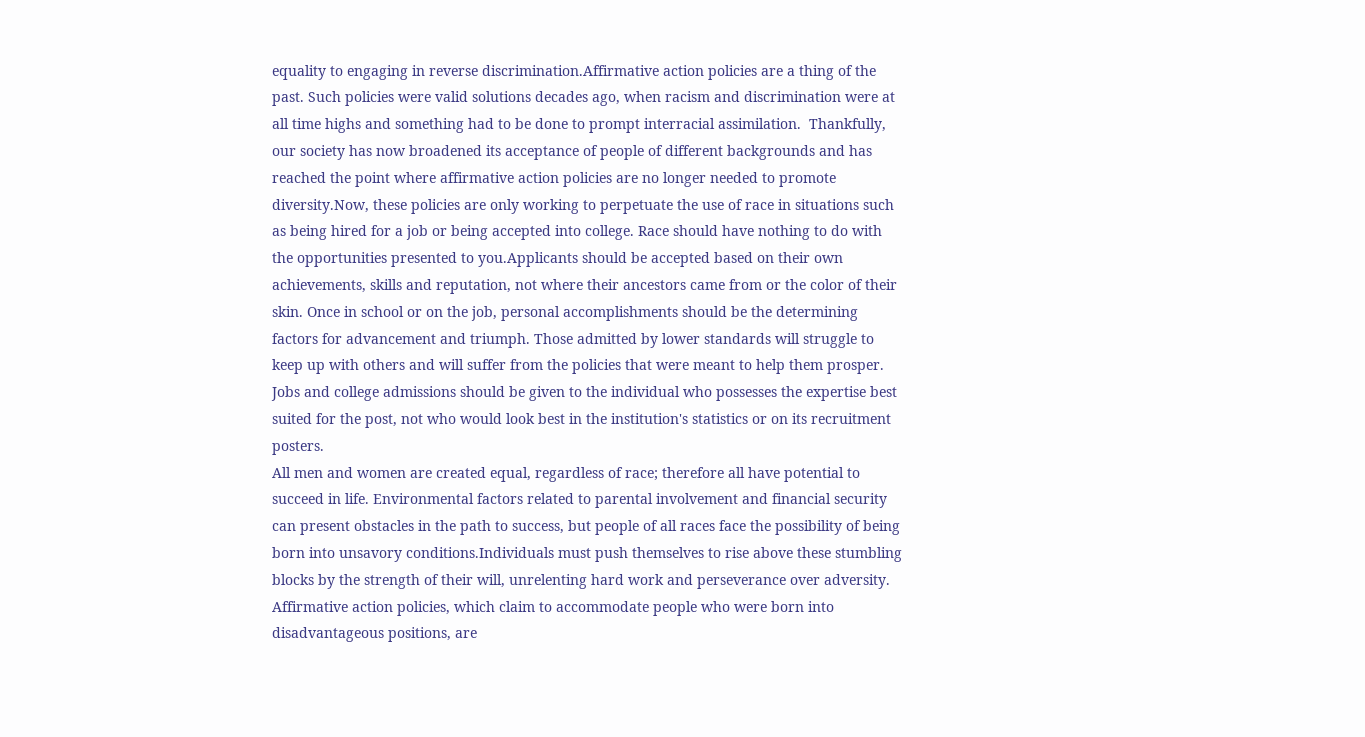equality to engaging in reverse discrimination.Affirmative action policies are a thing of the past. Such policies were valid solutions decades ago, when racism and discrimination were at all time highs and something had to be done to prompt interracial assimilation.  Thankfully, our society has now broadened its acceptance of people of different backgrounds and has reached the point where affirmative action policies are no longer needed to promote diversity.Now, these policies are only working to perpetuate the use of race in situations such as being hired for a job or being accepted into college. Race should have nothing to do with the opportunities presented to you.Applicants should be accepted based on their own achievements, skills and reputation, not where their ancestors came from or the color of their skin. Once in school or on the job, personal accomplishments should be the determining factors for advancement and triumph. Those admitted by lower standards will struggle to keep up with others and will suffer from the policies that were meant to help them prosper. Jobs and college admissions should be given to the individual who possesses the expertise best suited for the post, not who would look best in the institution's statistics or on its recruitment posters.
All men and women are created equal, regardless of race; therefore all have potential to succeed in life. Environmental factors related to parental involvement and financial security can present obstacles in the path to success, but people of all races face the possibility of being born into unsavory conditions.Individuals must push themselves to rise above these stumbling blocks by the strength of their will, unrelenting hard work and perseverance over adversity. Affirmative action policies, which claim to accommodate people who were born into disadvantageous positions, are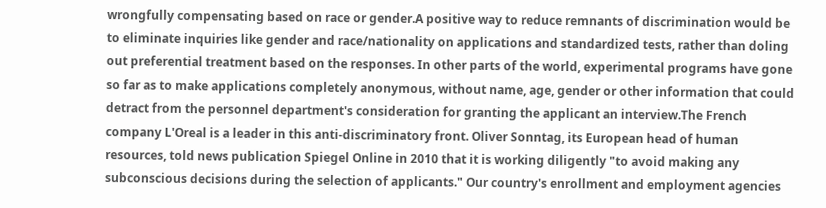wrongfully compensating based on race or gender.A positive way to reduce remnants of discrimination would be to eliminate inquiries like gender and race/nationality on applications and standardized tests, rather than doling out preferential treatment based on the responses. In other parts of the world, experimental programs have gone so far as to make applications completely anonymous, without name, age, gender or other information that could detract from the personnel department's consideration for granting the applicant an interview.The French company L'Oreal is a leader in this anti-discriminatory front. Oliver Sonntag, its European head of human resources, told news publication Spiegel Online in 2010 that it is working diligently "to avoid making any subconscious decisions during the selection of applicants." Our country's enrollment and employment agencies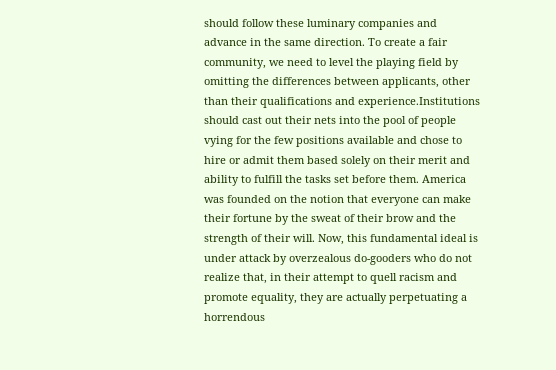should follow these luminary companies and advance in the same direction. To create a fair community, we need to level the playing field by omitting the differences between applicants, other than their qualifications and experience.Institutions should cast out their nets into the pool of people vying for the few positions available and chose to hire or admit them based solely on their merit and ability to fulfill the tasks set before them. America was founded on the notion that everyone can make their fortune by the sweat of their brow and the strength of their will. Now, this fundamental ideal is under attack by overzealous do-gooders who do not realize that, in their attempt to quell racism and promote equality, they are actually perpetuating a horrendous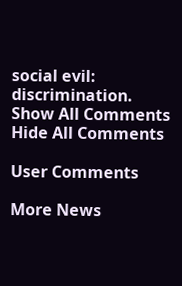social evil: discrimination.
Show All Comments Hide All Comments

User Comments

More News